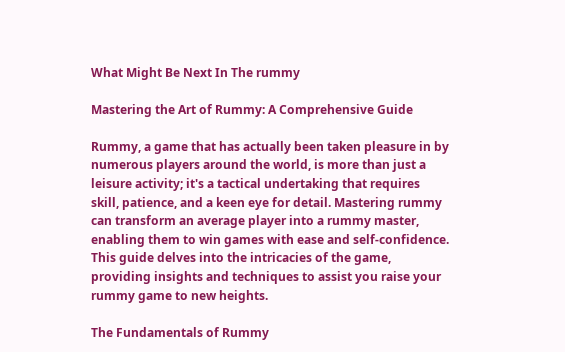What Might Be Next In The rummy

Mastering the Art of Rummy: A Comprehensive Guide

Rummy, a game that has actually been taken pleasure in by numerous players around the world, is more than just a leisure activity; it's a tactical undertaking that requires skill, patience, and a keen eye for detail. Mastering rummy can transform an average player into a rummy master, enabling them to win games with ease and self-confidence. This guide delves into the intricacies of the game, providing insights and techniques to assist you raise your rummy game to new heights.

The Fundamentals of Rummy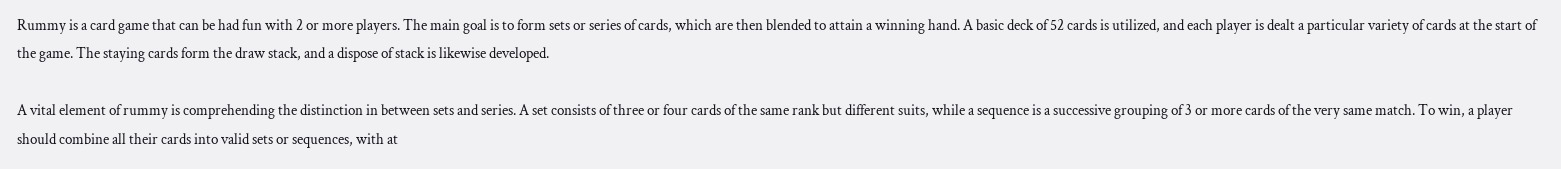Rummy is a card game that can be had fun with 2 or more players. The main goal is to form sets or series of cards, which are then blended to attain a winning hand. A basic deck of 52 cards is utilized, and each player is dealt a particular variety of cards at the start of the game. The staying cards form the draw stack, and a dispose of stack is likewise developed.

A vital element of rummy is comprehending the distinction in between sets and series. A set consists of three or four cards of the same rank but different suits, while a sequence is a successive grouping of 3 or more cards of the very same match. To win, a player should combine all their cards into valid sets or sequences, with at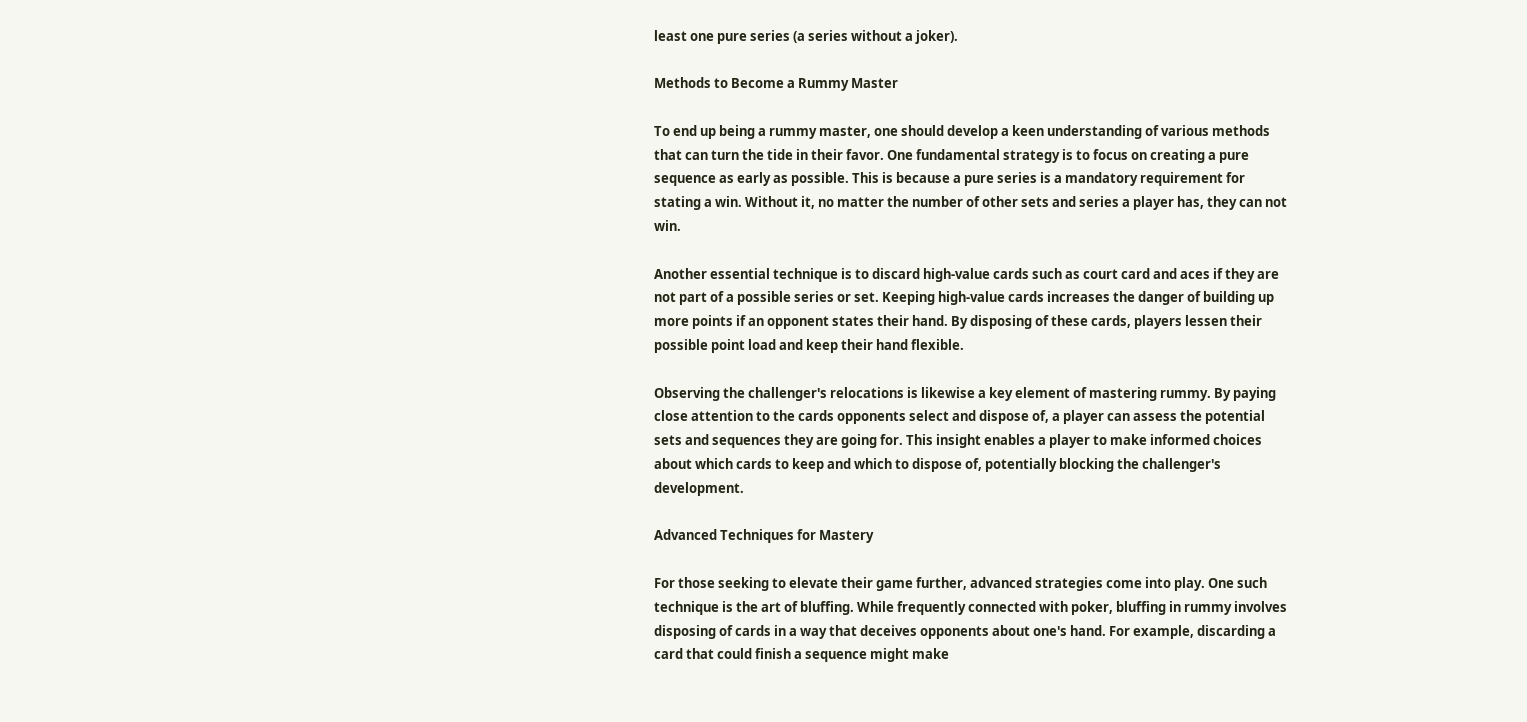least one pure series (a series without a joker).

Methods to Become a Rummy Master

To end up being a rummy master, one should develop a keen understanding of various methods that can turn the tide in their favor. One fundamental strategy is to focus on creating a pure sequence as early as possible. This is because a pure series is a mandatory requirement for stating a win. Without it, no matter the number of other sets and series a player has, they can not win.

Another essential technique is to discard high-value cards such as court card and aces if they are not part of a possible series or set. Keeping high-value cards increases the danger of building up more points if an opponent states their hand. By disposing of these cards, players lessen their possible point load and keep their hand flexible.

Observing the challenger's relocations is likewise a key element of mastering rummy. By paying close attention to the cards opponents select and dispose of, a player can assess the potential sets and sequences they are going for. This insight enables a player to make informed choices about which cards to keep and which to dispose of, potentially blocking the challenger's development.

Advanced Techniques for Mastery

For those seeking to elevate their game further, advanced strategies come into play. One such technique is the art of bluffing. While frequently connected with poker, bluffing in rummy involves disposing of cards in a way that deceives opponents about one's hand. For example, discarding a card that could finish a sequence might make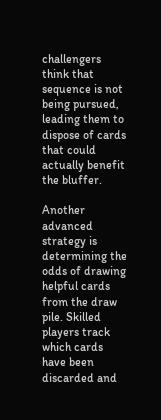challengers think that sequence is not being pursued, leading them to dispose of cards that could actually benefit the bluffer.

Another advanced strategy is determining the odds of drawing helpful cards from the draw pile. Skilled players track which cards have been discarded and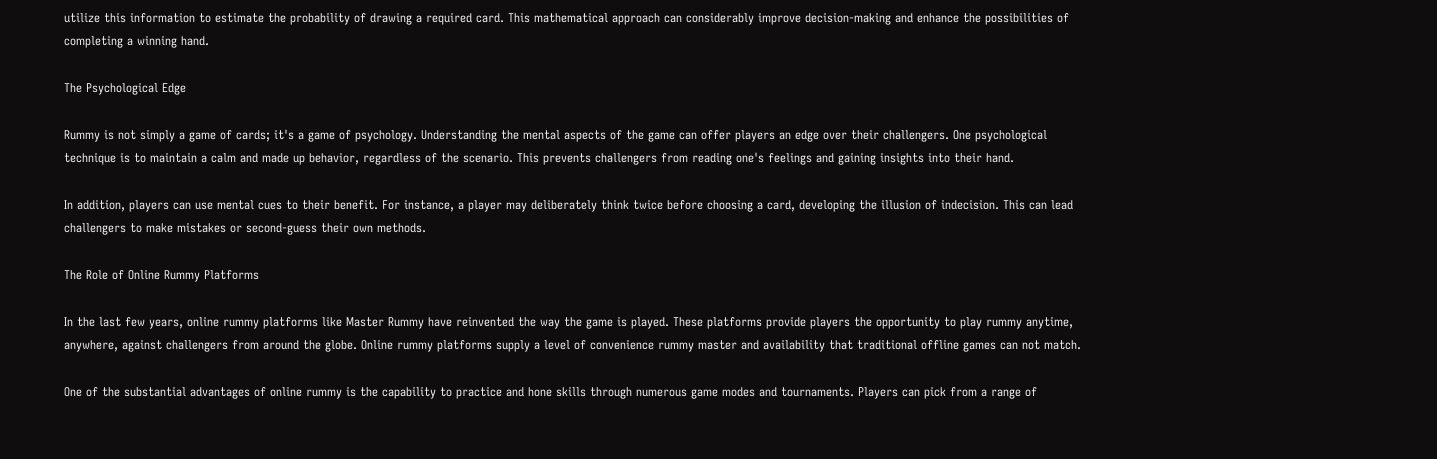utilize this information to estimate the probability of drawing a required card. This mathematical approach can considerably improve decision-making and enhance the possibilities of completing a winning hand.

The Psychological Edge

Rummy is not simply a game of cards; it's a game of psychology. Understanding the mental aspects of the game can offer players an edge over their challengers. One psychological technique is to maintain a calm and made up behavior, regardless of the scenario. This prevents challengers from reading one's feelings and gaining insights into their hand.

In addition, players can use mental cues to their benefit. For instance, a player may deliberately think twice before choosing a card, developing the illusion of indecision. This can lead challengers to make mistakes or second-guess their own methods.

The Role of Online Rummy Platforms

In the last few years, online rummy platforms like Master Rummy have reinvented the way the game is played. These platforms provide players the opportunity to play rummy anytime, anywhere, against challengers from around the globe. Online rummy platforms supply a level of convenience rummy master and availability that traditional offline games can not match.

One of the substantial advantages of online rummy is the capability to practice and hone skills through numerous game modes and tournaments. Players can pick from a range of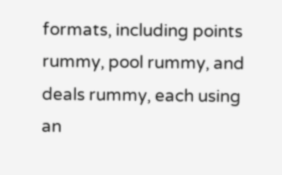formats, including points rummy, pool rummy, and deals rummy, each using an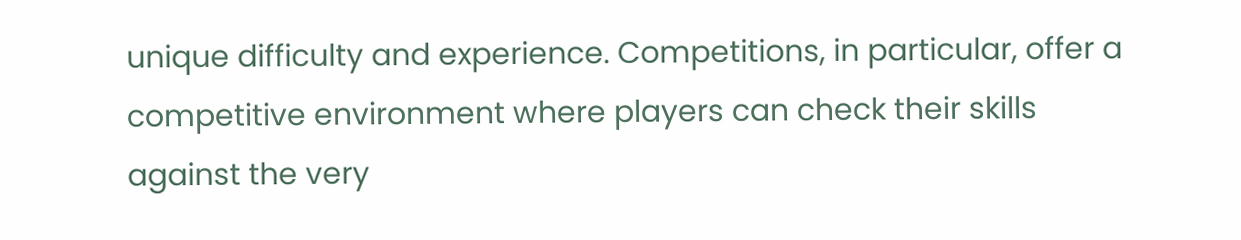unique difficulty and experience. Competitions, in particular, offer a competitive environment where players can check their skills against the very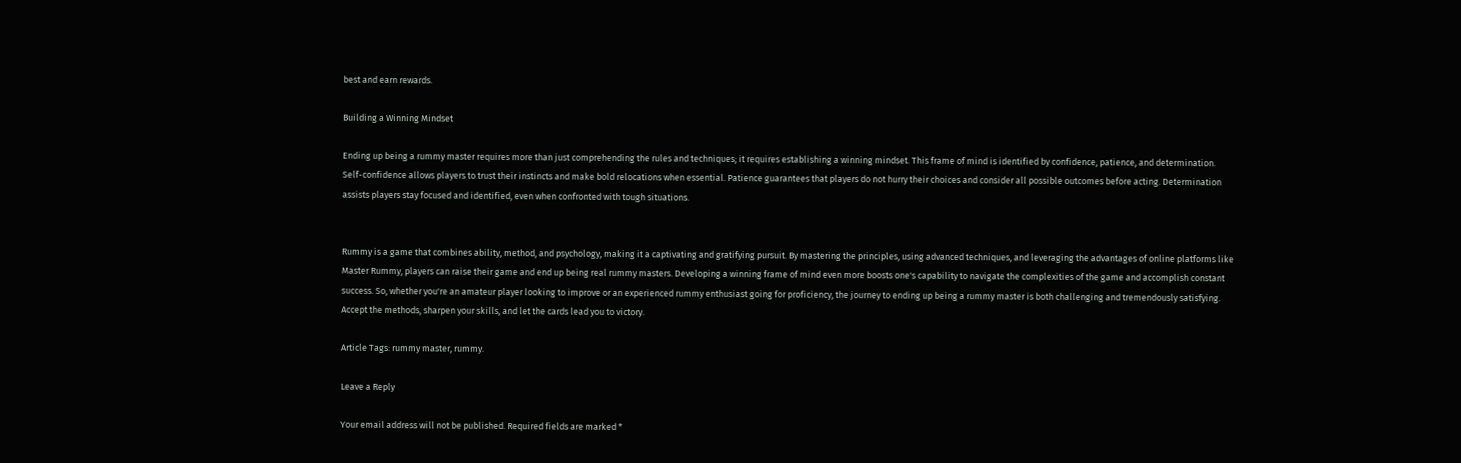best and earn rewards.

Building a Winning Mindset

Ending up being a rummy master requires more than just comprehending the rules and techniques; it requires establishing a winning mindset. This frame of mind is identified by confidence, patience, and determination. Self-confidence allows players to trust their instincts and make bold relocations when essential. Patience guarantees that players do not hurry their choices and consider all possible outcomes before acting. Determination assists players stay focused and identified, even when confronted with tough situations.


Rummy is a game that combines ability, method, and psychology, making it a captivating and gratifying pursuit. By mastering the principles, using advanced techniques, and leveraging the advantages of online platforms like Master Rummy, players can raise their game and end up being real rummy masters. Developing a winning frame of mind even more boosts one's capability to navigate the complexities of the game and accomplish constant success. So, whether you're an amateur player looking to improve or an experienced rummy enthusiast going for proficiency, the journey to ending up being a rummy master is both challenging and tremendously satisfying. Accept the methods, sharpen your skills, and let the cards lead you to victory.

Article Tags: rummy master, rummy.

Leave a Reply

Your email address will not be published. Required fields are marked *